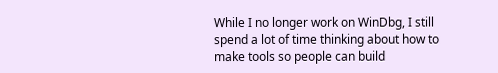While I no longer work on WinDbg, I still spend a lot of time thinking about how to make tools so people can build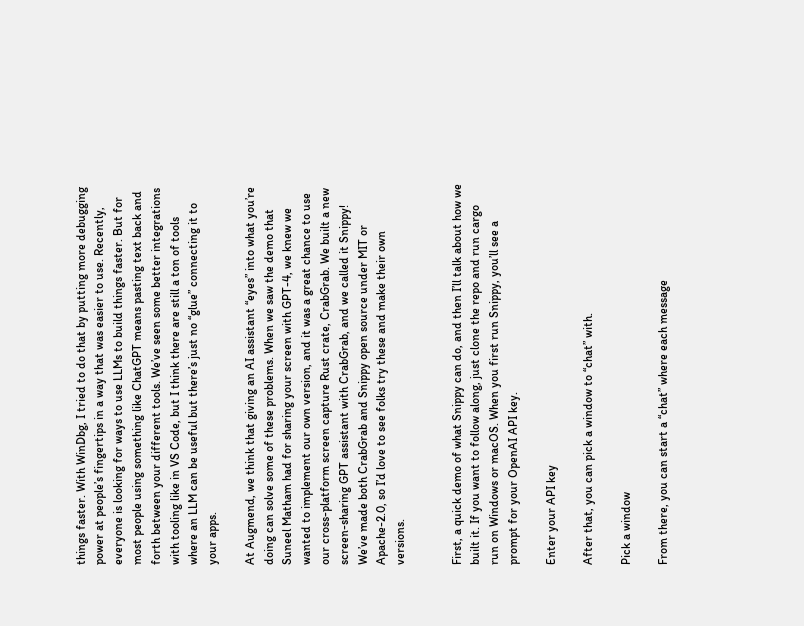things faster. With WinDbg, I tried to do that by putting more debugging power at people’s fingertips in a way that was easier to use. Recently, everyone is looking for ways to use LLMs to build things faster. But for most people using something like ChatGPT means pasting text back and forth between your different tools. We’ve seen some better integrations with tooling like in VS Code, but I think there are still a ton of tools where an LLM can be useful but there’s just no “glue” connecting it to your apps.

At Augmend, we think that giving an AI assistant “eyes” into what you’re doing can solve some of these problems. When we saw the demo that Suneel Matham had for sharing your screen with GPT-4, we knew we wanted to implement our own version, and it was a great chance to use our cross-platform screen capture Rust crate, CrabGrab. We built a new screen-sharing GPT assistant with CrabGrab, and we called it Snippy! We’ve made both CrabGrab and Snippy open source under MIT or Apache-2.0, so I’d love to see folks try these and make their own versions.


First, a quick demo of what Snippy can do, and then I’ll talk about how we built it. If you want to follow along, just clone the repo and run cargo run on Windows or macOS. When you first run Snippy, you’ll see a prompt for your OpenAI API key.

Enter your API key

After that, you can pick a window to “chat” with.

Pick a window

From there, you can start a “chat” where each message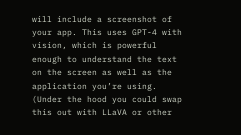will include a screenshot of your app. This uses GPT-4 with vision, which is powerful enough to understand the text on the screen as well as the application you’re using. (Under the hood you could swap this out with LLaVA or other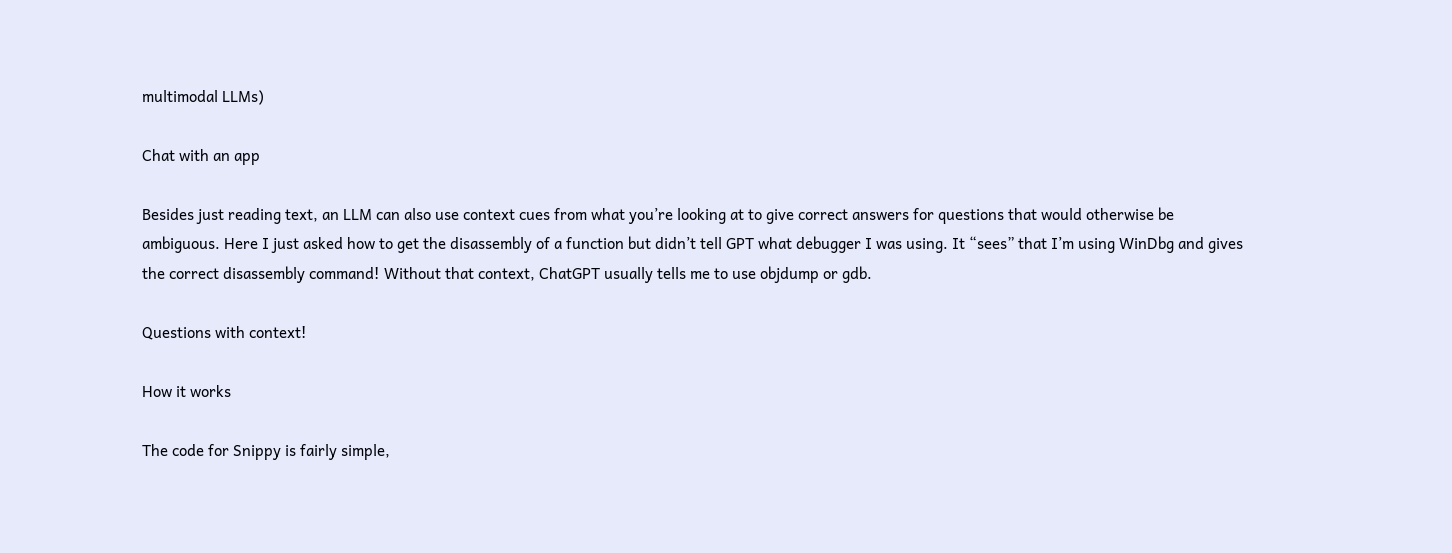multimodal LLMs)

Chat with an app

Besides just reading text, an LLM can also use context cues from what you’re looking at to give correct answers for questions that would otherwise be ambiguous. Here I just asked how to get the disassembly of a function but didn’t tell GPT what debugger I was using. It “sees” that I’m using WinDbg and gives the correct disassembly command! Without that context, ChatGPT usually tells me to use objdump or gdb.

Questions with context!

How it works

The code for Snippy is fairly simple,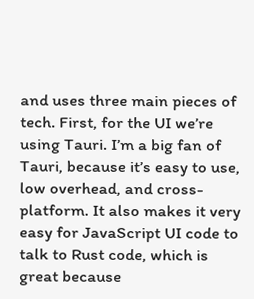and uses three main pieces of tech. First, for the UI we’re using Tauri. I’m a big fan of Tauri, because it’s easy to use, low overhead, and cross-platform. It also makes it very easy for JavaScript UI code to talk to Rust code, which is great because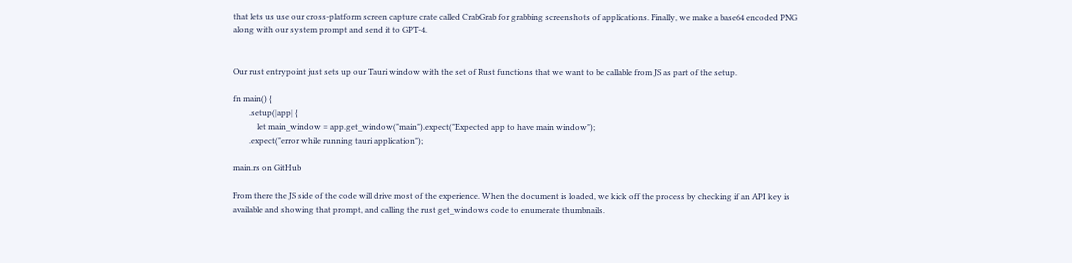that lets us use our cross-platform screen capture crate called CrabGrab for grabbing screenshots of applications. Finally, we make a base64 encoded PNG along with our system prompt and send it to GPT-4.


Our rust entrypoint just sets up our Tauri window with the set of Rust functions that we want to be callable from JS as part of the setup.

fn main() {
        .setup(|app| {
            let main_window = app.get_window("main").expect("Expected app to have main window");
        .expect("error while running tauri application");

main.rs on GitHub

From there the JS side of the code will drive most of the experience. When the document is loaded, we kick off the process by checking if an API key is available and showing that prompt, and calling the rust get_windows code to enumerate thumbnails.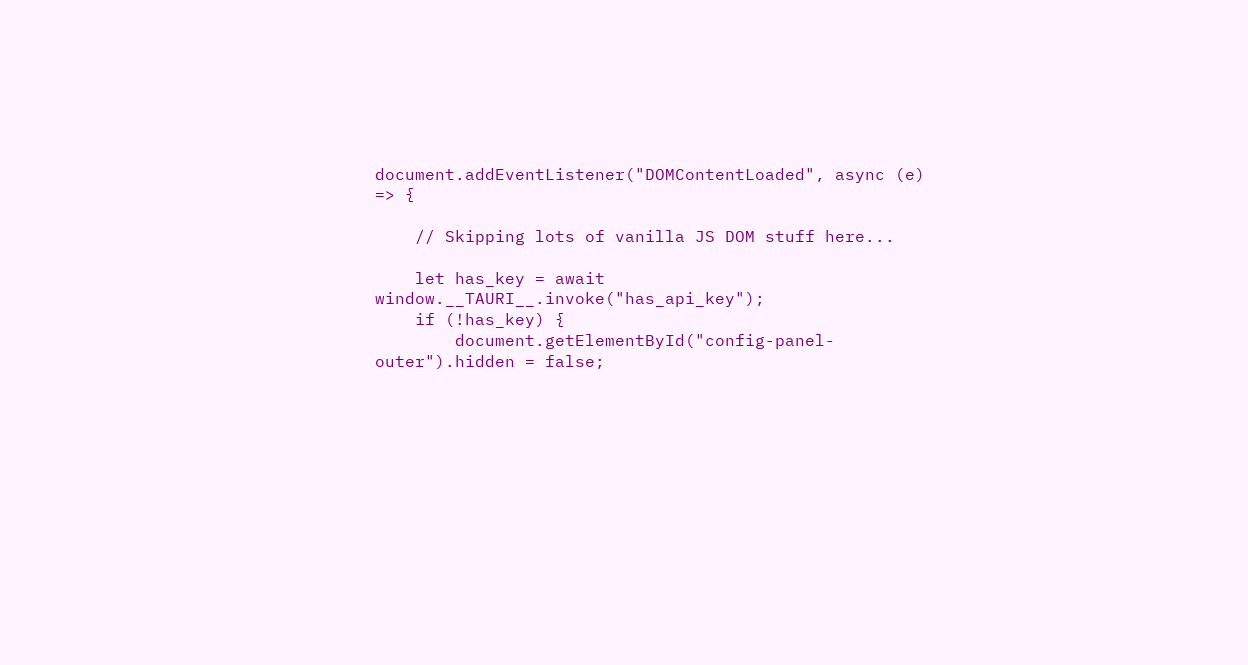document.addEventListener("DOMContentLoaded", async (e) => {

    // Skipping lots of vanilla JS DOM stuff here...

    let has_key = await window.__TAURI__.invoke("has_api_key");
    if (!has_key) {
        document.getElementById("config-panel-outer").hidden = false;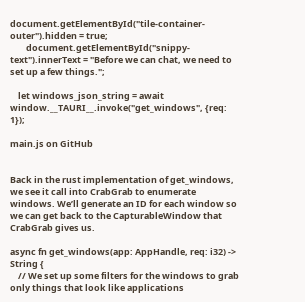document.getElementById("tile-container-outer").hidden = true;
        document.getElementById("snippy-text").innerText = "Before we can chat, we need to set up a few things.";

    let windows_json_string = await window.__TAURI__.invoke("get_windows", {req: 1});

main.js on GitHub


Back in the rust implementation of get_windows, we see it call into CrabGrab to enumerate windows. We’ll generate an ID for each window so we can get back to the CapturableWindow that CrabGrab gives us.

async fn get_windows(app: AppHandle, req: i32) -> String {
    // We set up some filters for the windows to grab only things that look like applications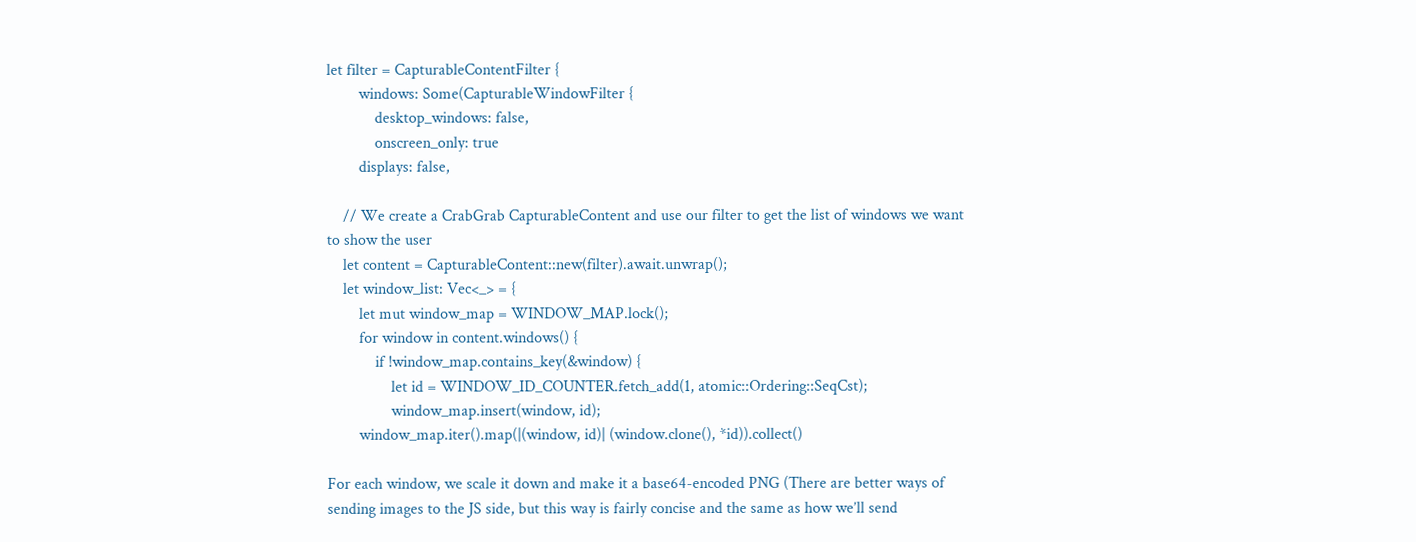let filter = CapturableContentFilter {
        windows: Some(CapturableWindowFilter {
            desktop_windows: false,
            onscreen_only: true
        displays: false,

    // We create a CrabGrab CapturableContent and use our filter to get the list of windows we want to show the user
    let content = CapturableContent::new(filter).await.unwrap();
    let window_list: Vec<_> = {
        let mut window_map = WINDOW_MAP.lock();
        for window in content.windows() {
            if !window_map.contains_key(&window) {
                let id = WINDOW_ID_COUNTER.fetch_add(1, atomic::Ordering::SeqCst);
                window_map.insert(window, id);
        window_map.iter().map(|(window, id)| (window.clone(), *id)).collect()

For each window, we scale it down and make it a base64-encoded PNG (There are better ways of sending images to the JS side, but this way is fairly concise and the same as how we’ll send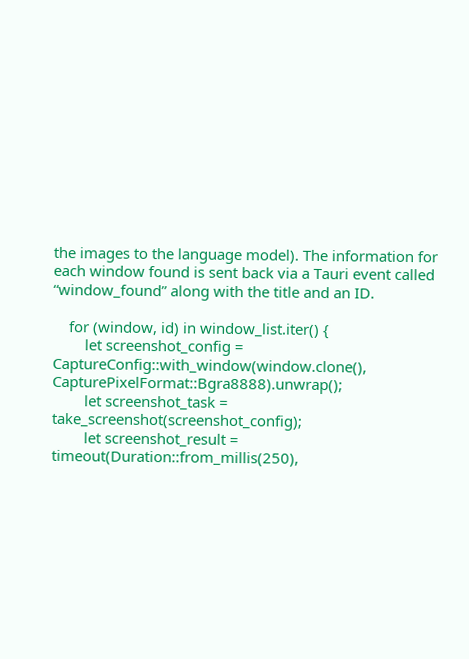the images to the language model). The information for each window found is sent back via a Tauri event called “window_found” along with the title and an ID.

    for (window, id) in window_list.iter() {
        let screenshot_config = CaptureConfig::with_window(window.clone(), CapturePixelFormat::Bgra8888).unwrap();
        let screenshot_task = take_screenshot(screenshot_config);
        let screenshot_result = timeout(Duration::from_millis(250),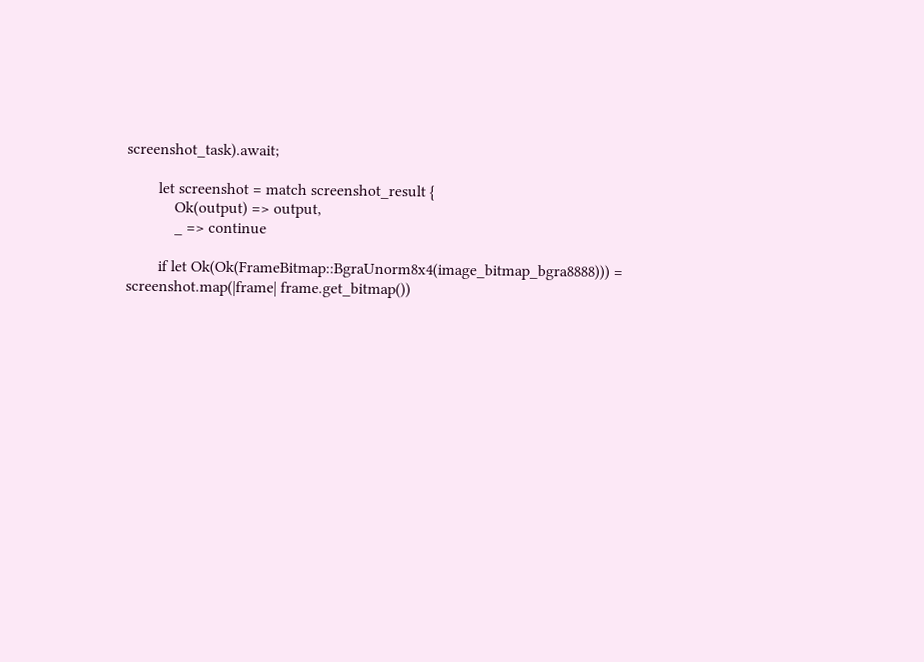screenshot_task).await;

        let screenshot = match screenshot_result {
            Ok(output) => output,
            _ => continue

        if let Ok(Ok(FrameBitmap::BgraUnorm8x4(image_bitmap_bgra8888))) = screenshot.map(|frame| frame.get_bitmap())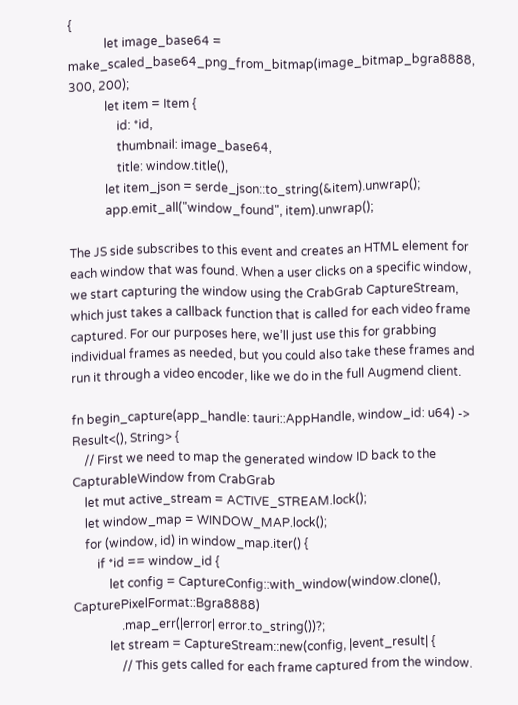{
            let image_base64 = make_scaled_base64_png_from_bitmap(image_bitmap_bgra8888, 300, 200);
            let item = Item {
                id: *id,
                thumbnail: image_base64,
                title: window.title(),
            let item_json = serde_json::to_string(&item).unwrap();
            app.emit_all("window_found", item).unwrap();

The JS side subscribes to this event and creates an HTML element for each window that was found. When a user clicks on a specific window, we start capturing the window using the CrabGrab CaptureStream, which just takes a callback function that is called for each video frame captured. For our purposes here, we’ll just use this for grabbing individual frames as needed, but you could also take these frames and run it through a video encoder, like we do in the full Augmend client.

fn begin_capture(app_handle: tauri::AppHandle, window_id: u64) -> Result<(), String> {
    // First we need to map the generated window ID back to the CapturableWindow from CrabGrab
    let mut active_stream = ACTIVE_STREAM.lock();
    let window_map = WINDOW_MAP.lock();
    for (window, id) in window_map.iter() {
        if *id == window_id {
            let config = CaptureConfig::with_window(window.clone(), CapturePixelFormat::Bgra8888)
                .map_err(|error| error.to_string())?;
            let stream = CaptureStream::new(config, |event_result| {
                // This gets called for each frame captured from the window.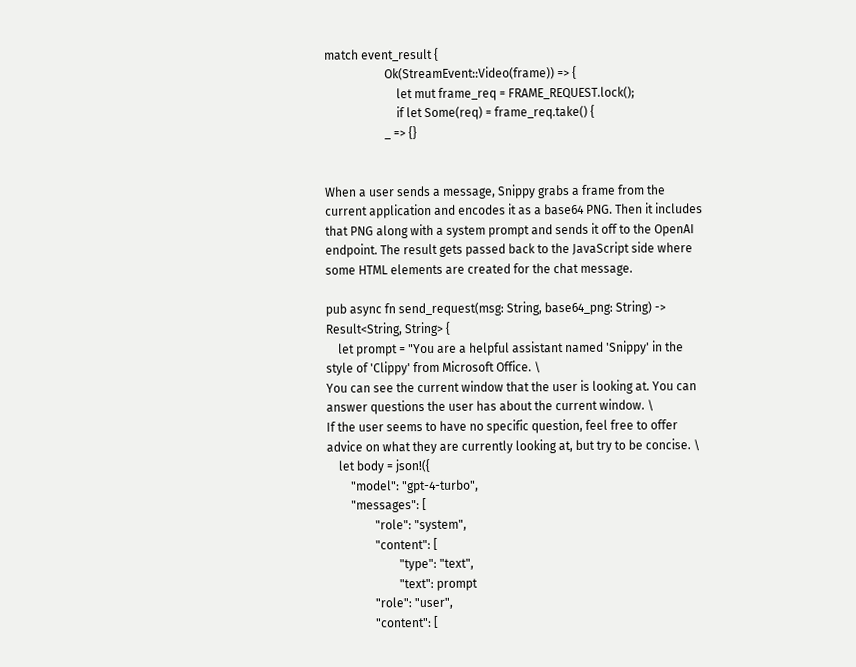match event_result {
                    Ok(StreamEvent::Video(frame)) => {
                        let mut frame_req = FRAME_REQUEST.lock();
                        if let Some(req) = frame_req.take() {
                    _ => {}


When a user sends a message, Snippy grabs a frame from the current application and encodes it as a base64 PNG. Then it includes that PNG along with a system prompt and sends it off to the OpenAI endpoint. The result gets passed back to the JavaScript side where some HTML elements are created for the chat message.

pub async fn send_request(msg: String, base64_png: String) -> Result<String, String> {
    let prompt = "You are a helpful assistant named 'Snippy' in the style of 'Clippy' from Microsoft Office. \
You can see the current window that the user is looking at. You can answer questions the user has about the current window. \
If the user seems to have no specific question, feel free to offer advice on what they are currently looking at, but try to be concise. \
    let body = json!({
        "model": "gpt-4-turbo",
        "messages": [
                "role": "system",
                "content": [
                        "type": "text",
                        "text": prompt
                "role": "user",
                "content": [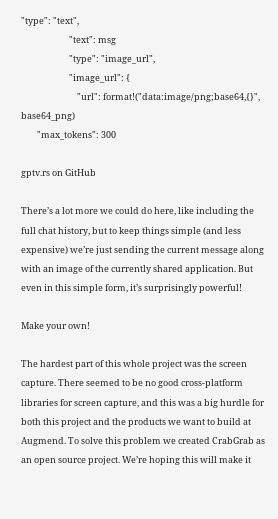"type": "text",
                        "text": msg
                        "type": "image_url",
                        "image_url": {
                            "url": format!("data:image/png;base64,{}", base64_png)
        "max_tokens": 300

gptv.rs on GitHub

There’s a lot more we could do here, like including the full chat history, but to keep things simple (and less expensive) we’re just sending the current message along with an image of the currently shared application. But even in this simple form, it’s surprisingly powerful!

Make your own!

The hardest part of this whole project was the screen capture. There seemed to be no good cross-platform libraries for screen capture, and this was a big hurdle for both this project and the products we want to build at Augmend. To solve this problem we created CrabGrab as an open source project. We’re hoping this will make it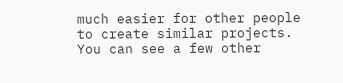much easier for other people to create similar projects. You can see a few other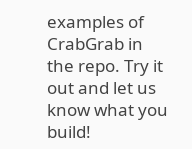examples of CrabGrab in the repo. Try it out and let us know what you build!